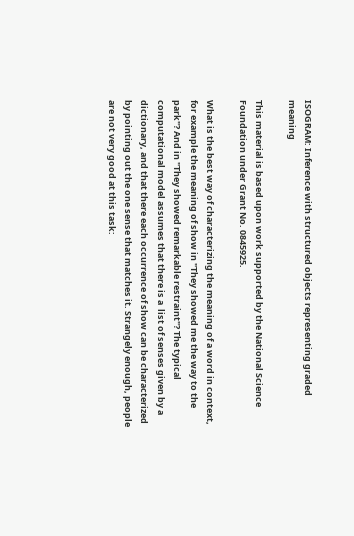ISOGRAM: Inference with structured objects representing graded meaning

This material is based upon work supported by the National Science Foundation under Grant No. 0845925.

What is the best way of characterizing the meaning of a word in context, for example the meaning of show in "They showed me the way to the park"? And in "They showed remarkable restraint"? The typical computational model assumes that there is a  list of senses given by a dictionary, and that there each occurrence of show can be characterized by pointing out the one sense that matches it. Strangely enough, people are not very good at this task: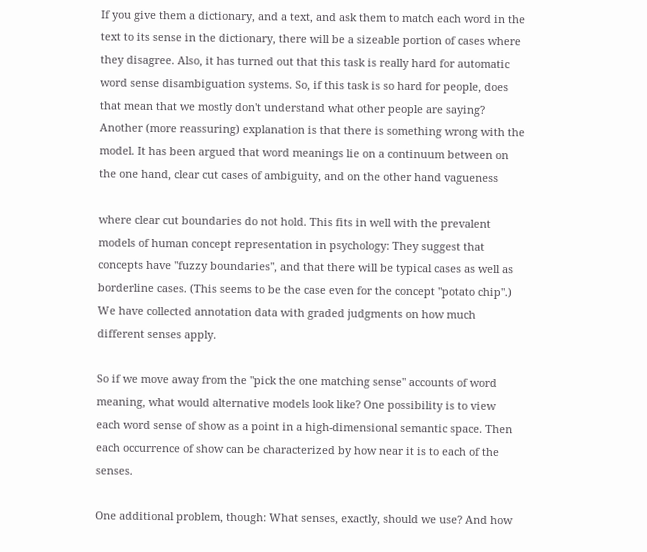If you give them a dictionary, and a text, and ask them to match each word in the text to its sense in the dictionary, there will be a sizeable portion of cases where they disagree. Also, it has turned out that this task is really hard for automatic word sense disambiguation systems. So, if this task is so hard for people, does that mean that we mostly don't understand what other people are saying? Another (more reassuring) explanation is that there is something wrong with the model. It has been argued that word meanings lie on a continuum between on the one hand, clear cut cases of ambiguity, and on the other hand vagueness

where clear cut boundaries do not hold. This fits in well with the prevalent models of human concept representation in psychology: They suggest that concepts have "fuzzy boundaries", and that there will be typical cases as well as borderline cases. (This seems to be the case even for the concept "potato chip".) We have collected annotation data with graded judgments on how much different senses apply.

So if we move away from the "pick the one matching sense" accounts of word meaning, what would alternative models look like? One possibility is to view each word sense of show as a point in a high-dimensional semantic space. Then each occurrence of show can be characterized by how near it is to each of the senses.

One additional problem, though: What senses, exactly, should we use? And how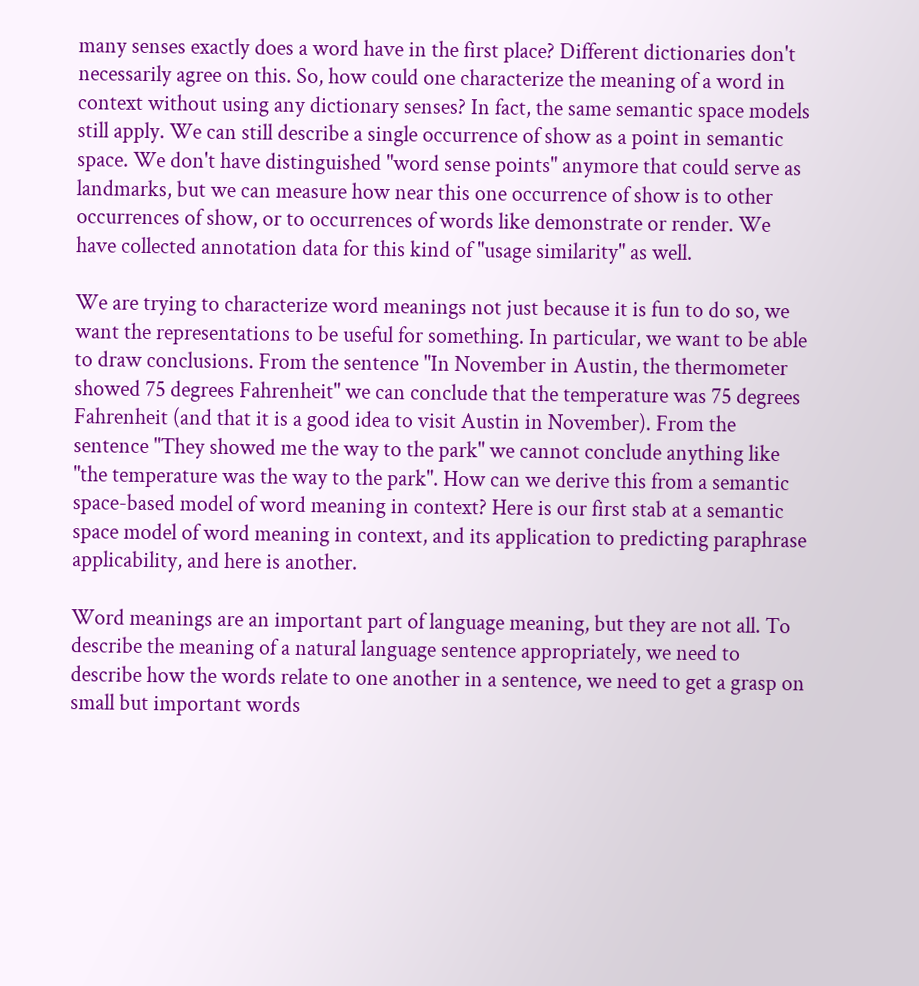many senses exactly does a word have in the first place? Different dictionaries don't necessarily agree on this. So, how could one characterize the meaning of a word in context without using any dictionary senses? In fact, the same semantic space models still apply. We can still describe a single occurrence of show as a point in semantic space. We don't have distinguished "word sense points" anymore that could serve as landmarks, but we can measure how near this one occurrence of show is to other occurrences of show, or to occurrences of words like demonstrate or render. We have collected annotation data for this kind of "usage similarity" as well.

We are trying to characterize word meanings not just because it is fun to do so, we want the representations to be useful for something. In particular, we want to be able to draw conclusions. From the sentence "In November in Austin, the thermometer showed 75 degrees Fahrenheit" we can conclude that the temperature was 75 degrees Fahrenheit (and that it is a good idea to visit Austin in November). From the sentence "They showed me the way to the park" we cannot conclude anything like "the temperature was the way to the park". How can we derive this from a semantic space-based model of word meaning in context? Here is our first stab at a semantic space model of word meaning in context, and its application to predicting paraphrase applicability, and here is another.

Word meanings are an important part of language meaning, but they are not all. To describe the meaning of a natural language sentence appropriately, we need to describe how the words relate to one another in a sentence, we need to get a grasp on small but important words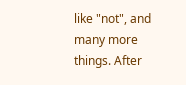like "not", and many more things. After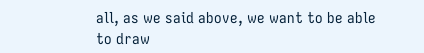all, as we said above, we want to be able to draw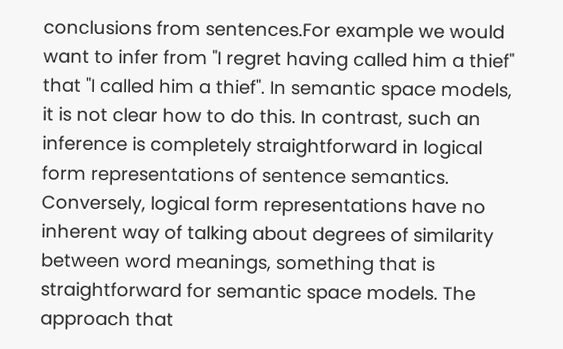conclusions from sentences.For example we would want to infer from "I regret having called him a thief" that "I called him a thief". In semantic space models, it is not clear how to do this. In contrast, such an inference is completely straightforward in logical form representations of sentence semantics. Conversely, logical form representations have no inherent way of talking about degrees of similarity between word meanings, something that is straightforward for semantic space models. The approach that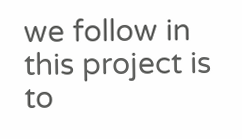we follow in this project is to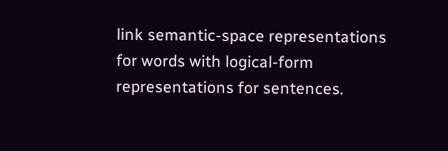link semantic-space representations for words with logical-form representations for sentences.